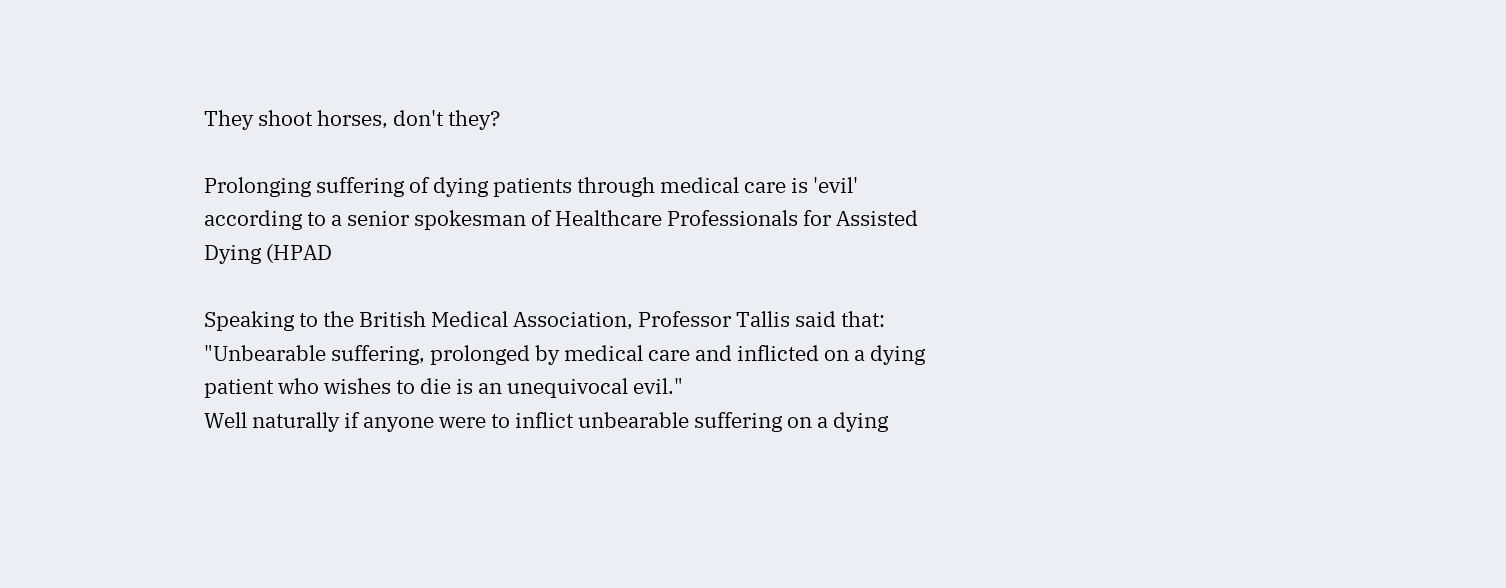They shoot horses, don't they?

Prolonging suffering of dying patients through medical care is 'evil' according to a senior spokesman of Healthcare Professionals for Assisted Dying (HPAD

Speaking to the British Medical Association, Professor Tallis said that:
"Unbearable suffering, prolonged by medical care and inflicted on a dying patient who wishes to die is an unequivocal evil."
Well naturally if anyone were to inflict unbearable suffering on a dying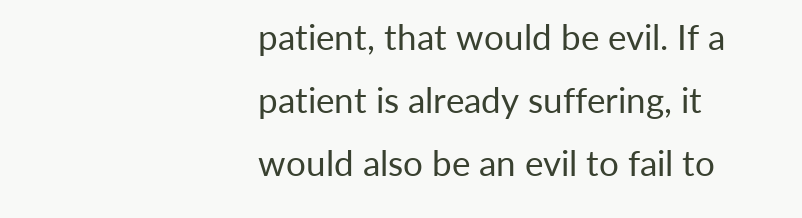patient, that would be evil. If a patient is already suffering, it would also be an evil to fail to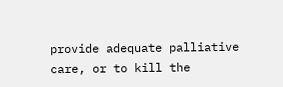provide adequate palliative care, or to kill the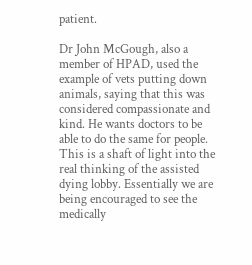patient.

Dr John McGough, also a member of HPAD, used the example of vets putting down animals, saying that this was considered compassionate and kind. He wants doctors to be able to do the same for people. This is a shaft of light into the real thinking of the assisted dying lobby. Essentially we are being encouraged to see the medically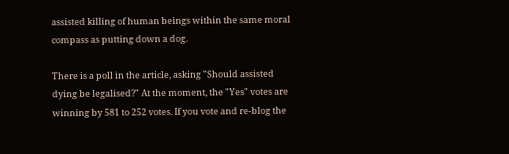assisted killing of human beings within the same moral compass as putting down a dog.

There is a poll in the article, asking "Should assisted dying be legalised?" At the moment, the "Yes" votes are winning by 581 to 252 votes. If you vote and re-blog the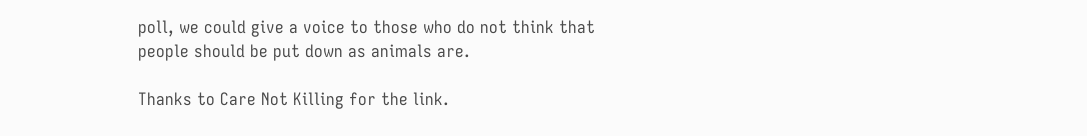poll, we could give a voice to those who do not think that people should be put down as animals are.

Thanks to Care Not Killing for the link.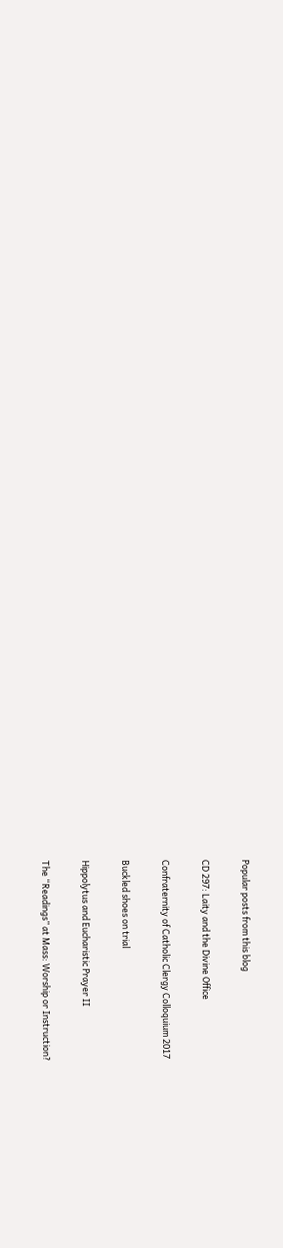Popular posts from this blog

CD 297: Laity and the Divine Office

Confraternity of Catholic Clergy Colloquium 2017

Buckled shoes on trial

Hippolytus and Eucharistic Prayer II

The “Readings” at Mass: Worship or Instruction?